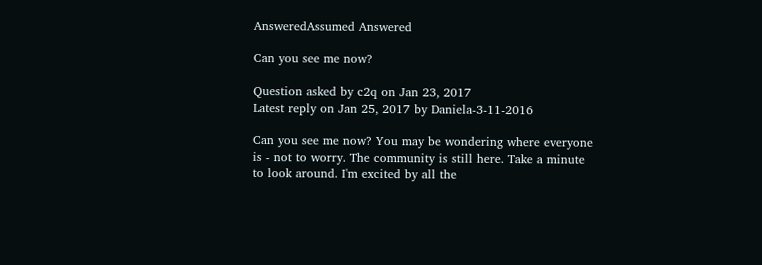AnsweredAssumed Answered

Can you see me now?

Question asked by c2q on Jan 23, 2017
Latest reply on Jan 25, 2017 by Daniela-3-11-2016

Can you see me now? You may be wondering where everyone is - not to worry. The community is still here. Take a minute to look around. I'm excited by all the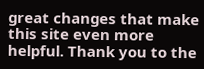great changes that make this site even more helpful. Thank you to the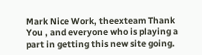Mark Nice Work, theexteam Thank You , and everyone who is playing a part in getting this new site going.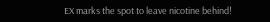EX marks the spot to leave nicotine behind!